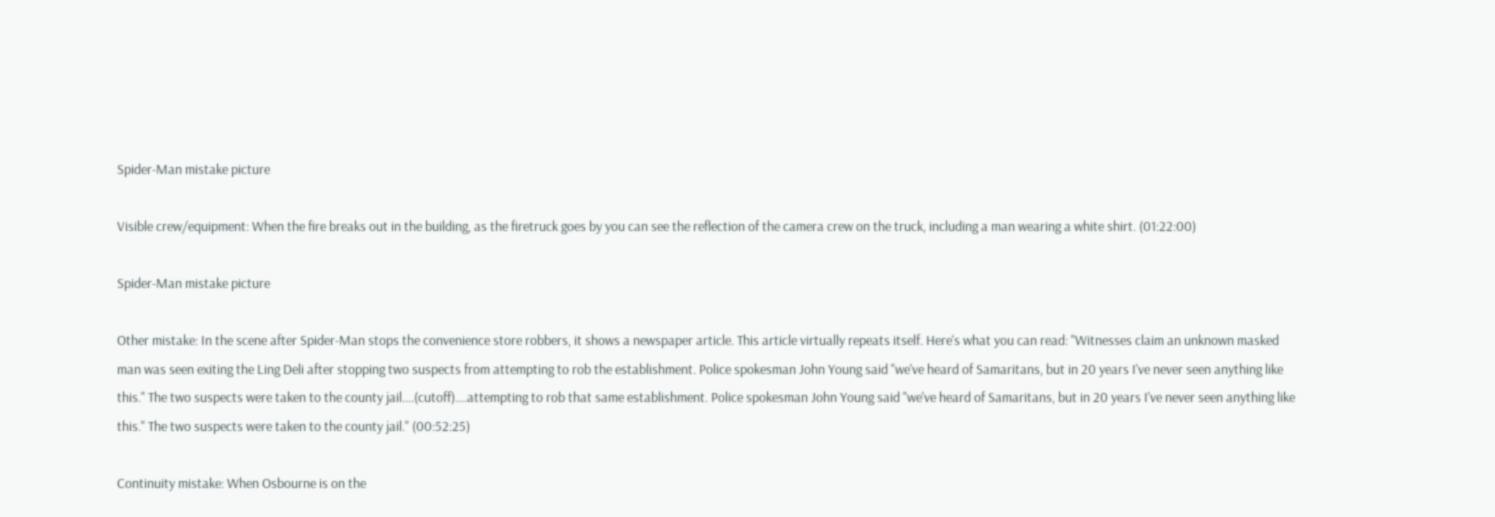Spider-Man mistake picture

Visible crew/equipment: When the fire breaks out in the building, as the firetruck goes by you can see the reflection of the camera crew on the truck, including a man wearing a white shirt. (01:22:00)

Spider-Man mistake picture

Other mistake: In the scene after Spider-Man stops the convenience store robbers, it shows a newspaper article. This article virtually repeats itself. Here's what you can read: "Witnesses claim an unknown masked man was seen exiting the Ling Deli after stopping two suspects from attempting to rob the establishment. Police spokesman John Young said "we've heard of Samaritans, but in 20 years I've never seen anything like this." The two suspects were taken to the county jail....(cutoff)....attempting to rob that same establishment. Police spokesman John Young said "we've heard of Samaritans, but in 20 years I've never seen anything like this." The two suspects were taken to the county jail." (00:52:25)

Continuity mistake: When Osbourne is on the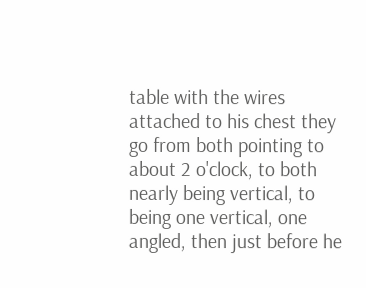table with the wires attached to his chest they go from both pointing to about 2 o'clock, to both nearly being vertical, to being one vertical, one angled, then just before he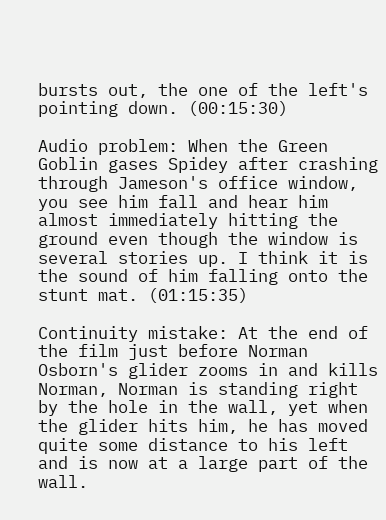bursts out, the one of the left's pointing down. (00:15:30)

Audio problem: When the Green Goblin gases Spidey after crashing through Jameson's office window, you see him fall and hear him almost immediately hitting the ground even though the window is several stories up. I think it is the sound of him falling onto the stunt mat. (01:15:35)

Continuity mistake: At the end of the film just before Norman Osborn's glider zooms in and kills Norman, Norman is standing right by the hole in the wall, yet when the glider hits him, he has moved quite some distance to his left and is now at a large part of the wall.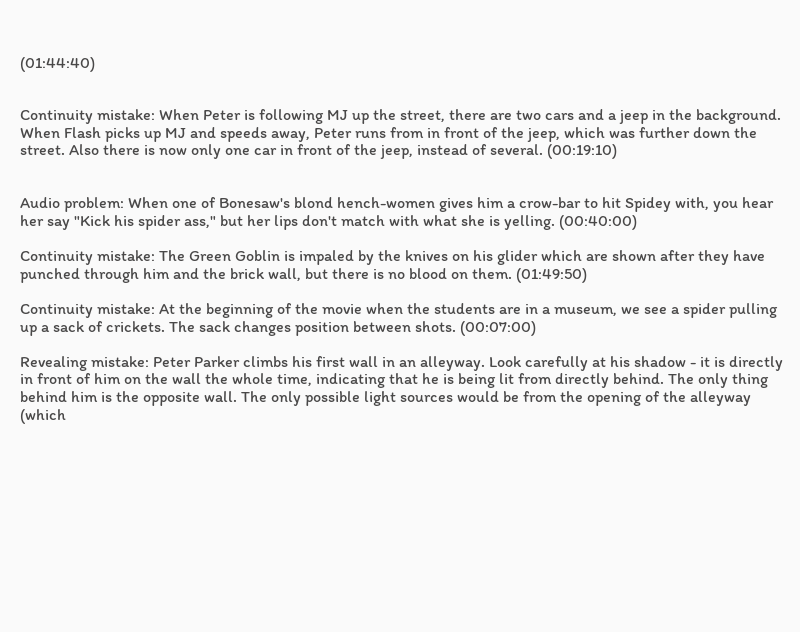(01:44:40)


Continuity mistake: When Peter is following MJ up the street, there are two cars and a jeep in the background. When Flash picks up MJ and speeds away, Peter runs from in front of the jeep, which was further down the street. Also there is now only one car in front of the jeep, instead of several. (00:19:10)


Audio problem: When one of Bonesaw's blond hench-women gives him a crow-bar to hit Spidey with, you hear her say "Kick his spider ass," but her lips don't match with what she is yelling. (00:40:00)

Continuity mistake: The Green Goblin is impaled by the knives on his glider which are shown after they have punched through him and the brick wall, but there is no blood on them. (01:49:50)

Continuity mistake: At the beginning of the movie when the students are in a museum, we see a spider pulling up a sack of crickets. The sack changes position between shots. (00:07:00)

Revealing mistake: Peter Parker climbs his first wall in an alleyway. Look carefully at his shadow - it is directly in front of him on the wall the whole time, indicating that he is being lit from directly behind. The only thing behind him is the opposite wall. The only possible light sources would be from the opening of the alleyway (which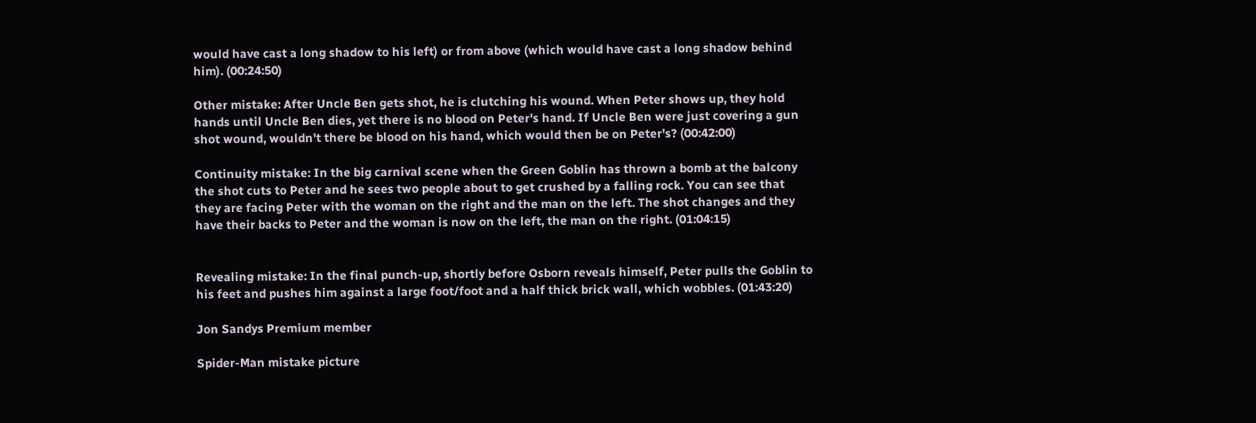would have cast a long shadow to his left) or from above (which would have cast a long shadow behind him). (00:24:50)

Other mistake: After Uncle Ben gets shot, he is clutching his wound. When Peter shows up, they hold hands until Uncle Ben dies, yet there is no blood on Peter's hand. If Uncle Ben were just covering a gun shot wound, wouldn't there be blood on his hand, which would then be on Peter's? (00:42:00)

Continuity mistake: In the big carnival scene when the Green Goblin has thrown a bomb at the balcony the shot cuts to Peter and he sees two people about to get crushed by a falling rock. You can see that they are facing Peter with the woman on the right and the man on the left. The shot changes and they have their backs to Peter and the woman is now on the left, the man on the right. (01:04:15)


Revealing mistake: In the final punch-up, shortly before Osborn reveals himself, Peter pulls the Goblin to his feet and pushes him against a large foot/foot and a half thick brick wall, which wobbles. (01:43:20)

Jon Sandys Premium member

Spider-Man mistake picture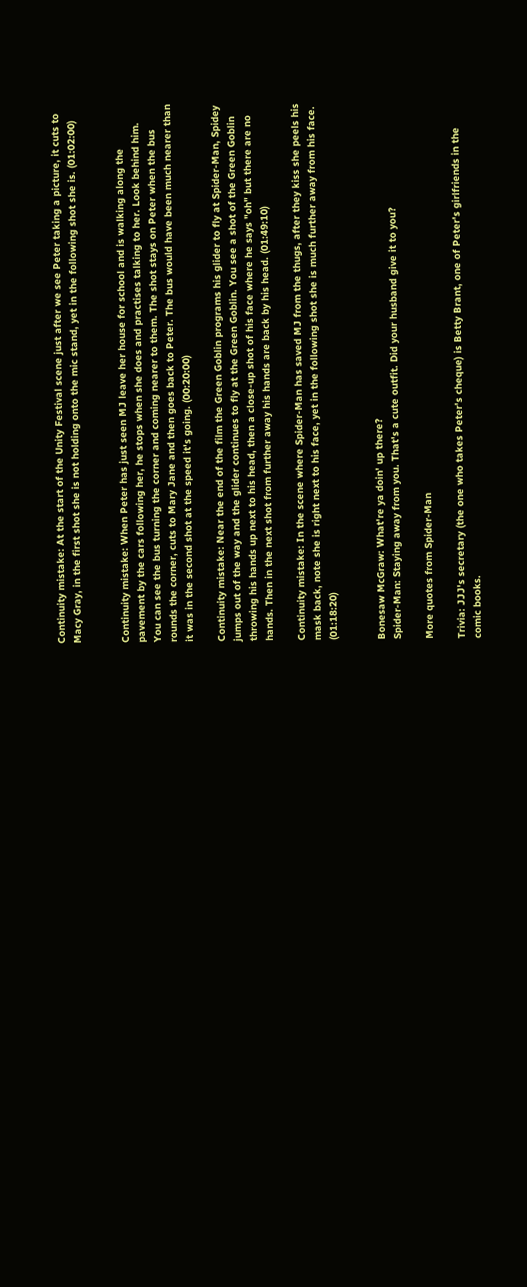Continuity mistake: At the start of the Unity Festival scene just after we see Peter taking a picture, it cuts to Macy Gray, in the first shot she is not holding onto the mic stand, yet in the following shot she is. (01:02:00)


Continuity mistake: When Peter has just seen MJ leave her house for school and is walking along the pavement by the cars following her, he stops when she does and practises talking to her. Look behind him. You can see the bus turning the corner and coming nearer to them. The shot stays on Peter when the bus rounds the corner, cuts to Mary Jane and then goes back to Peter. The bus would have been much nearer than it was in the second shot at the speed it's going. (00:20:00)

Continuity mistake: Near the end of the film the Green Goblin programs his glider to fly at Spider-Man, Spidey jumps out of the way and the glider continues to fly at the Green Goblin. You see a shot of the Green Goblin throwing his hands up next to his head, then a close-up shot of his face where he says "oh" but there are no hands. Then in the next shot from further away his hands are back by his head. (01:49:10)

Continuity mistake: In the scene where Spider-Man has saved MJ from the thugs, after they kiss she peels his mask back, note she is right next to his face, yet in the following shot she is much further away from his face. (01:18:20)


Bonesaw McGraw: What're ya doin' up there?
Spider-Man: Staying away from you. That's a cute outfit. Did your husband give it to you?

More quotes from Spider-Man

Trivia: JJJ's secretary (the one who takes Peter's cheque) is Betty Brant, one of Peter's girlfriends in the comic books.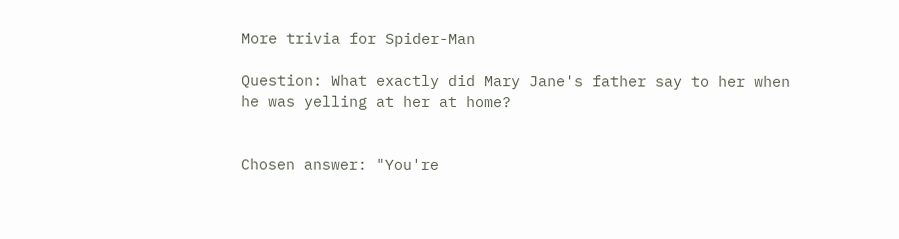More trivia for Spider-Man

Question: What exactly did Mary Jane's father say to her when he was yelling at her at home?


Chosen answer: "You're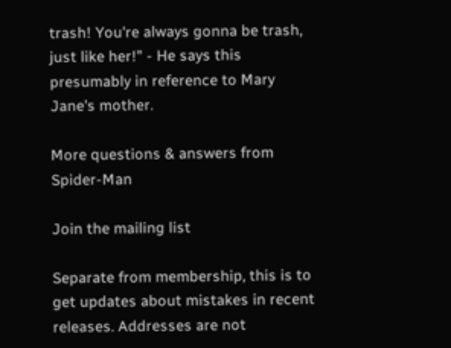trash! You're always gonna be trash, just like her!" - He says this presumably in reference to Mary Jane's mother.

More questions & answers from Spider-Man

Join the mailing list

Separate from membership, this is to get updates about mistakes in recent releases. Addresses are not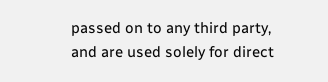passed on to any third party, and are used solely for direct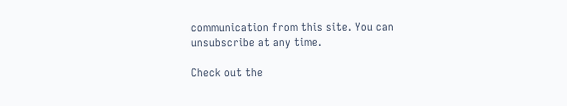communication from this site. You can unsubscribe at any time.

Check out the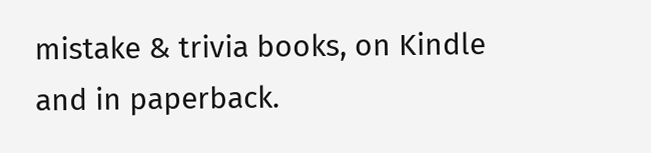mistake & trivia books, on Kindle and in paperback.